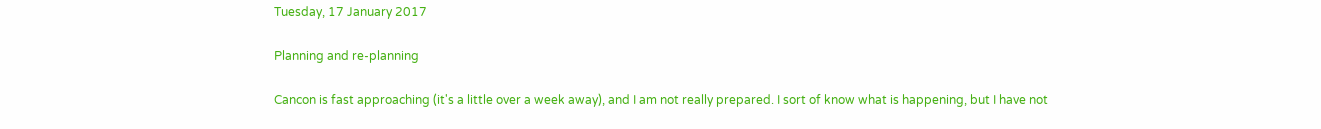Tuesday, 17 January 2017

Planning and re-planning

Cancon is fast approaching (it's a little over a week away), and I am not really prepared. I sort of know what is happening, but I have not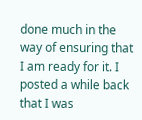done much in the way of ensuring that I am ready for it. I posted a while back that I was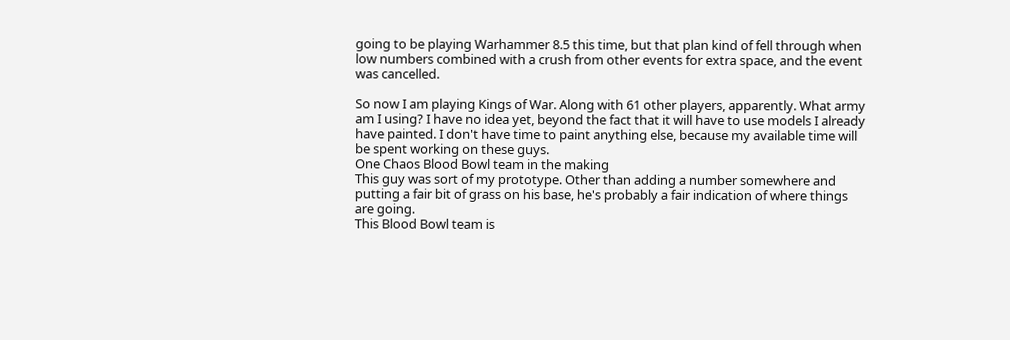going to be playing Warhammer 8.5 this time, but that plan kind of fell through when low numbers combined with a crush from other events for extra space, and the event was cancelled.

So now I am playing Kings of War. Along with 61 other players, apparently. What army am I using? I have no idea yet, beyond the fact that it will have to use models I already have painted. I don't have time to paint anything else, because my available time will be spent working on these guys.
One Chaos Blood Bowl team in the making
This guy was sort of my prototype. Other than adding a number somewhere and putting a fair bit of grass on his base, he's probably a fair indication of where things are going.
This Blood Bowl team is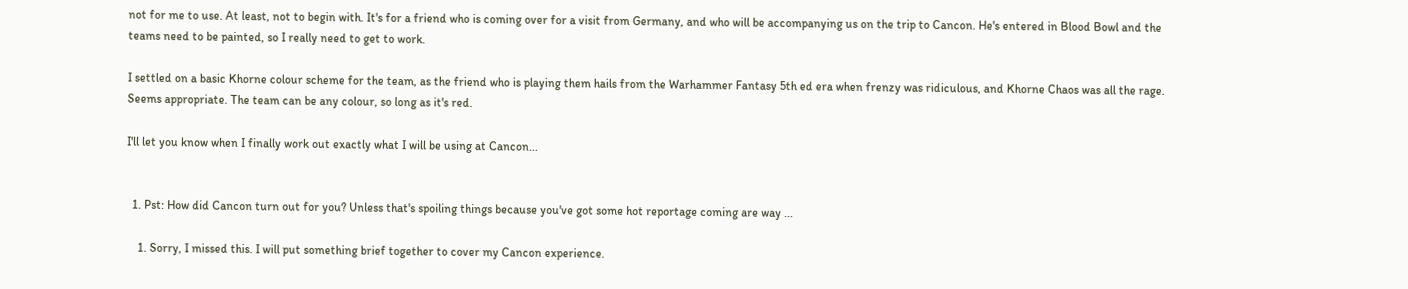not for me to use. At least, not to begin with. It's for a friend who is coming over for a visit from Germany, and who will be accompanying us on the trip to Cancon. He's entered in Blood Bowl and the teams need to be painted, so I really need to get to work.

I settled on a basic Khorne colour scheme for the team, as the friend who is playing them hails from the Warhammer Fantasy 5th ed era when frenzy was ridiculous, and Khorne Chaos was all the rage. Seems appropriate. The team can be any colour, so long as it's red.

I'll let you know when I finally work out exactly what I will be using at Cancon...


  1. Pst: How did Cancon turn out for you? Unless that's spoiling things because you've got some hot reportage coming are way ...

    1. Sorry, I missed this. I will put something brief together to cover my Cancon experience.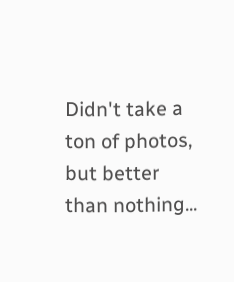Didn't take a ton of photos, but better than nothing...